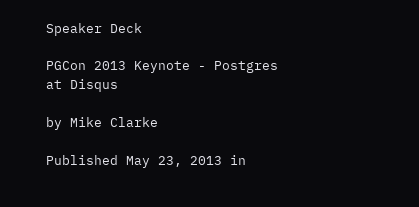Speaker Deck

PGCon 2013 Keynote - Postgres at Disqus

by Mike Clarke

Published May 23, 2013 in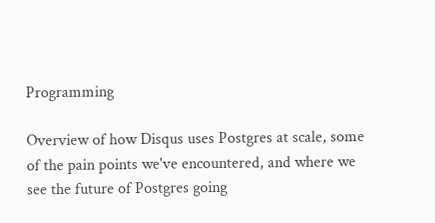Programming

Overview of how Disqus uses Postgres at scale, some of the pain points we've encountered, and where we see the future of Postgres going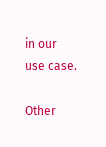in our use case.

Other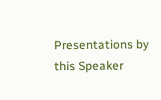Presentations by this Speaker